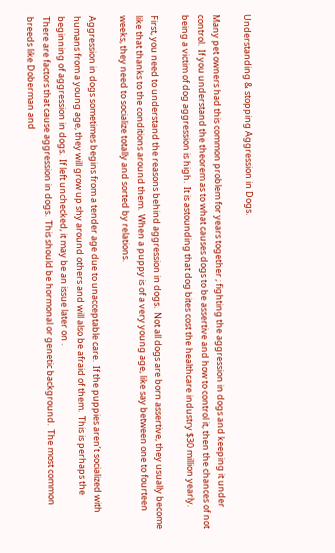Understanding & stopping Aggression in Dogs.

Many pet owners had this common problem for years together ; fighting the aggression in dogs and keeping it under control.  If you understand the theorem as to what causes dogs to be assertive and how to control it, then the chances of not being a victim of dog aggression is high.  It is astounding that dog bites cost the healthcare industry $30 million yearly.

First, you need to understand the reasons behind aggression in dogs.  Not all dogs are born assertive, they usually become like that thanks to the conditions around them.  When a puppy is of a very young age, like say between one to fourteen weeks, they need to socialize totally and sorted by relations.

Aggression in dogs sometimes begins from a tender age due to unacceptable care.  If the puppies aren’t socialized with humans from a young age, they will grow up shy around others and will also be afraid of them.  This is perhaps the beginning of aggression in dogs.  If left unchecked, it may be an issue later on .
There are factors that cause aggression in dogs.  This should be hormonal or genetic background.  The most common breeds like Doberman and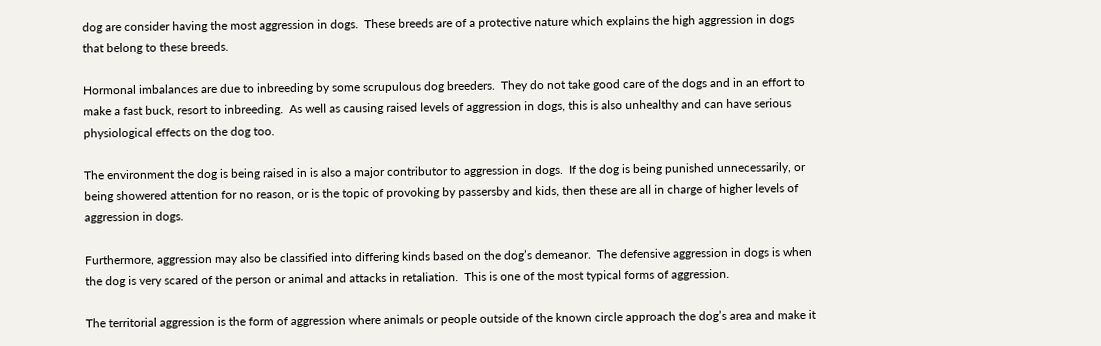dog are consider having the most aggression in dogs.  These breeds are of a protective nature which explains the high aggression in dogs that belong to these breeds.

Hormonal imbalances are due to inbreeding by some scrupulous dog breeders.  They do not take good care of the dogs and in an effort to make a fast buck, resort to inbreeding.  As well as causing raised levels of aggression in dogs, this is also unhealthy and can have serious physiological effects on the dog too.

The environment the dog is being raised in is also a major contributor to aggression in dogs.  If the dog is being punished unnecessarily, or being showered attention for no reason, or is the topic of provoking by passersby and kids, then these are all in charge of higher levels of aggression in dogs.

Furthermore, aggression may also be classified into differing kinds based on the dog’s demeanor.  The defensive aggression in dogs is when the dog is very scared of the person or animal and attacks in retaliation.  This is one of the most typical forms of aggression.

The territorial aggression is the form of aggression where animals or people outside of the known circle approach the dog’s area and make it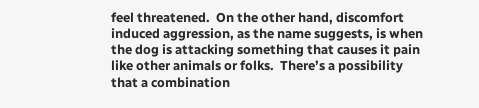feel threatened.  On the other hand, discomfort induced aggression, as the name suggests, is when the dog is attacking something that causes it pain like other animals or folks.  There’s a possibility that a combination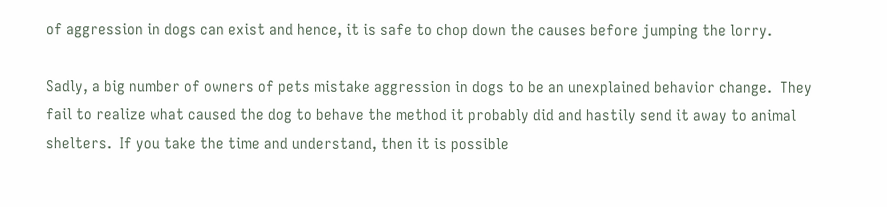of aggression in dogs can exist and hence, it is safe to chop down the causes before jumping the lorry.

Sadly, a big number of owners of pets mistake aggression in dogs to be an unexplained behavior change.  They fail to realize what caused the dog to behave the method it probably did and hastily send it away to animal shelters.  If you take the time and understand, then it is possible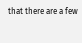that there are a few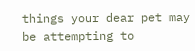things your dear pet may be attempting to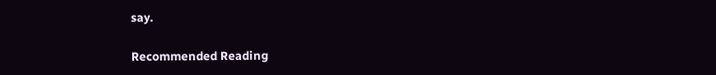say.

Recommended Reading